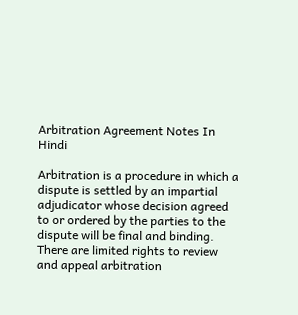Arbitration Agreement Notes In Hindi

Arbitration is a procedure in which a dispute is settled by an impartial adjudicator whose decision agreed to or ordered by the parties to the dispute will be final and binding. There are limited rights to review and appeal arbitration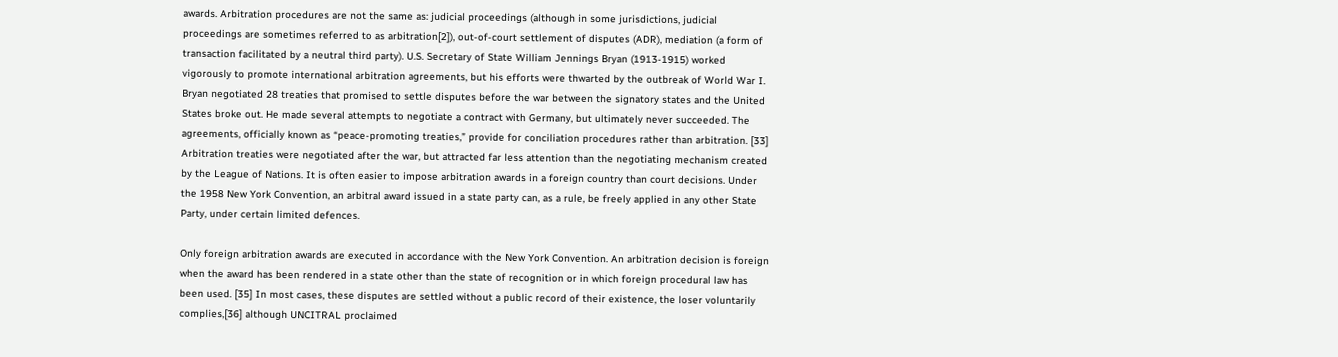awards. Arbitration procedures are not the same as: judicial proceedings (although in some jurisdictions, judicial proceedings are sometimes referred to as arbitration[2]), out-of-court settlement of disputes (ADR), mediation (a form of transaction facilitated by a neutral third party). U.S. Secretary of State William Jennings Bryan (1913-1915) worked vigorously to promote international arbitration agreements, but his efforts were thwarted by the outbreak of World War I. Bryan negotiated 28 treaties that promised to settle disputes before the war between the signatory states and the United States broke out. He made several attempts to negotiate a contract with Germany, but ultimately never succeeded. The agreements, officially known as “peace-promoting treaties,” provide for conciliation procedures rather than arbitration. [33] Arbitration treaties were negotiated after the war, but attracted far less attention than the negotiating mechanism created by the League of Nations. It is often easier to impose arbitration awards in a foreign country than court decisions. Under the 1958 New York Convention, an arbitral award issued in a state party can, as a rule, be freely applied in any other State Party, under certain limited defences.

Only foreign arbitration awards are executed in accordance with the New York Convention. An arbitration decision is foreign when the award has been rendered in a state other than the state of recognition or in which foreign procedural law has been used. [35] In most cases, these disputes are settled without a public record of their existence, the loser voluntarily complies,[36] although UNCITRAL proclaimed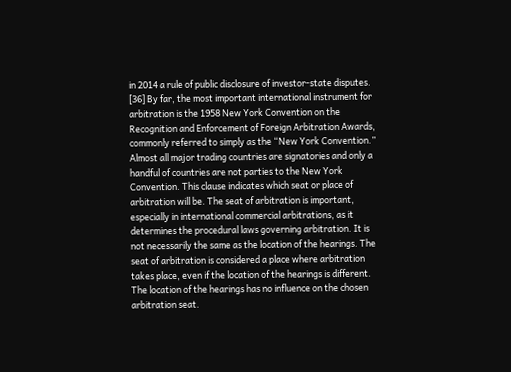in 2014 a rule of public disclosure of investor-state disputes. [36] By far, the most important international instrument for arbitration is the 1958 New York Convention on the Recognition and Enforcement of Foreign Arbitration Awards, commonly referred to simply as the “New York Convention.” Almost all major trading countries are signatories and only a handful of countries are not parties to the New York Convention. This clause indicates which seat or place of arbitration will be. The seat of arbitration is important, especially in international commercial arbitrations, as it determines the procedural laws governing arbitration. It is not necessarily the same as the location of the hearings. The seat of arbitration is considered a place where arbitration takes place, even if the location of the hearings is different. The location of the hearings has no influence on the chosen arbitration seat.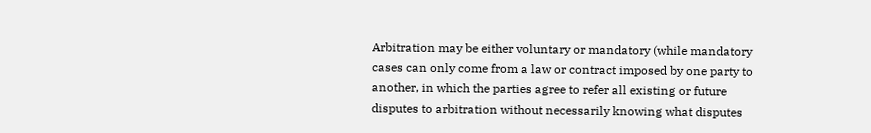Arbitration may be either voluntary or mandatory (while mandatory cases can only come from a law or contract imposed by one party to another, in which the parties agree to refer all existing or future disputes to arbitration without necessarily knowing what disputes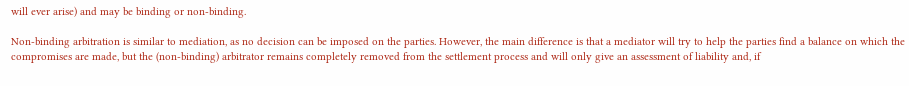will ever arise) and may be binding or non-binding.

Non-binding arbitration is similar to mediation, as no decision can be imposed on the parties. However, the main difference is that a mediator will try to help the parties find a balance on which the compromises are made, but the (non-binding) arbitrator remains completely removed from the settlement process and will only give an assessment of liability and, if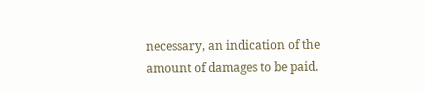necessary, an indication of the amount of damages to be paid.